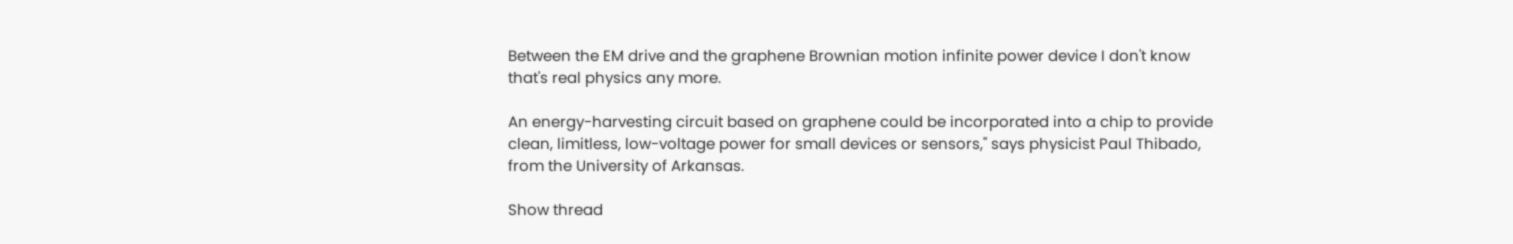Between the EM drive and the graphene Brownian motion infinite power device I don't know that's real physics any more.

An energy-harvesting circuit based on graphene could be incorporated into a chip to provide clean, limitless, low-voltage power for small devices or sensors," says physicist Paul Thibado, from the University of Arkansas.

Show thread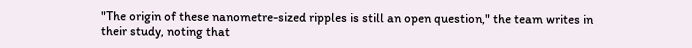"The origin of these nanometre-sized ripples is still an open question," the team writes in their study, noting that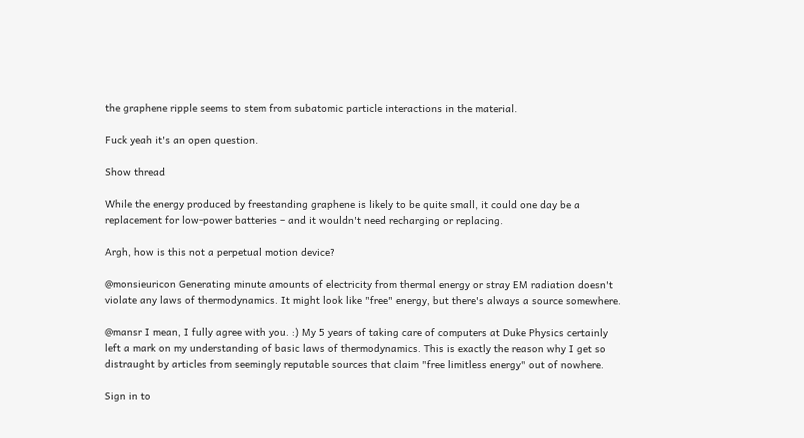the graphene ripple seems to stem from subatomic particle interactions in the material.

Fuck yeah it's an open question.

Show thread

While the energy produced by freestanding graphene is likely to be quite small, it could one day be a replacement for low-power batteries – and it wouldn't need recharging or replacing.

Argh, how is this not a perpetual motion device?

@monsieuricon Generating minute amounts of electricity from thermal energy or stray EM radiation doesn't violate any laws of thermodynamics. It might look like "free" energy, but there's always a source somewhere.

@mansr I mean, I fully agree with you. :) My 5 years of taking care of computers at Duke Physics certainly left a mark on my understanding of basic laws of thermodynamics. This is exactly the reason why I get so distraught by articles from seemingly reputable sources that claim "free limitless energy" out of nowhere.

Sign in to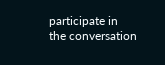participate in the conversation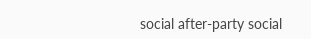social after-party social